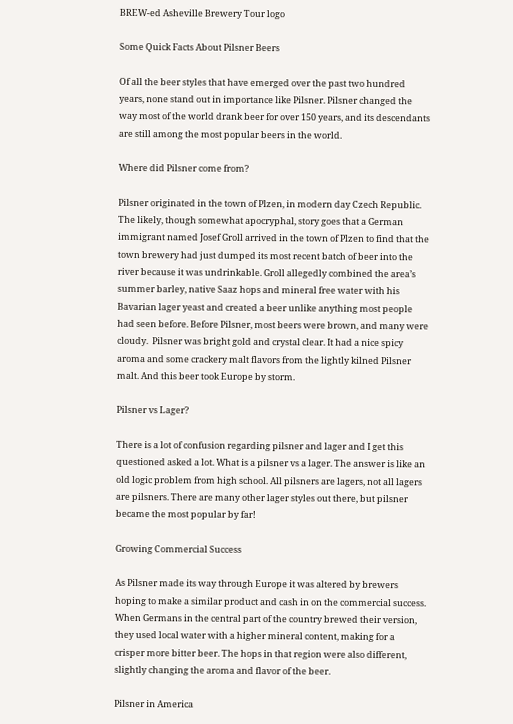BREW-ed Asheville Brewery Tour logo

Some Quick Facts About Pilsner Beers

Of all the beer styles that have emerged over the past two hundred years, none stand out in importance like Pilsner. Pilsner changed the way most of the world drank beer for over 150 years, and its descendants are still among the most popular beers in the world.

Where did Pilsner come from?

Pilsner originated in the town of Plzen, in modern day Czech Republic. The likely, though somewhat apocryphal, story goes that a German immigrant named Josef Groll arrived in the town of Plzen to find that the town brewery had just dumped its most recent batch of beer into the river because it was undrinkable. Groll allegedly combined the area’s summer barley, native Saaz hops and mineral free water with his Bavarian lager yeast and created a beer unlike anything most people had seen before. Before Pilsner, most beers were brown, and many were cloudy.  Pilsner was bright gold and crystal clear. It had a nice spicy aroma and some crackery malt flavors from the lightly kilned Pilsner malt. And this beer took Europe by storm.

Pilsner vs Lager?

There is a lot of confusion regarding pilsner and lager and I get this questioned asked a lot. What is a pilsner vs a lager. The answer is like an old logic problem from high school. All pilsners are lagers, not all lagers are pilsners. There are many other lager styles out there, but pilsner became the most popular by far!

Growing Commercial Success

As Pilsner made its way through Europe it was altered by brewers hoping to make a similar product and cash in on the commercial success.  When Germans in the central part of the country brewed their version, they used local water with a higher mineral content, making for a crisper more bitter beer. The hops in that region were also different, slightly changing the aroma and flavor of the beer.

Pilsner in America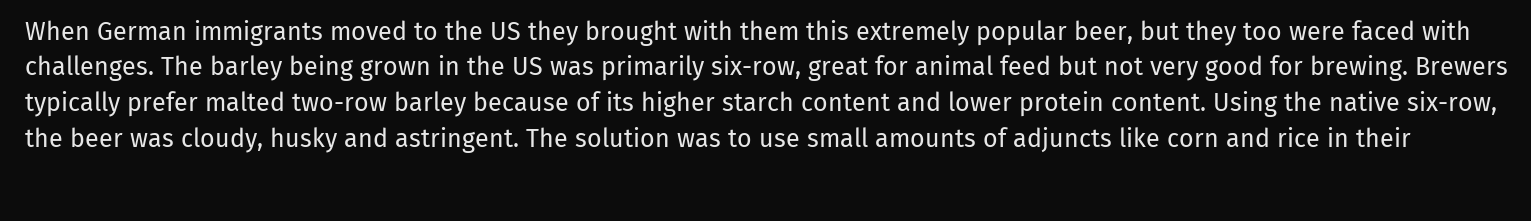When German immigrants moved to the US they brought with them this extremely popular beer, but they too were faced with challenges. The barley being grown in the US was primarily six-row, great for animal feed but not very good for brewing. Brewers typically prefer malted two-row barley because of its higher starch content and lower protein content. Using the native six-row, the beer was cloudy, husky and astringent. The solution was to use small amounts of adjuncts like corn and rice in their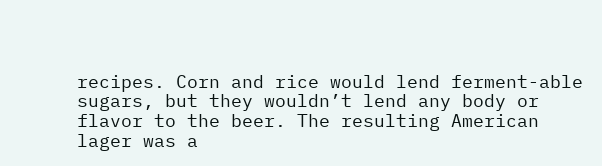recipes. Corn and rice would lend ferment-able sugars, but they wouldn’t lend any body or flavor to the beer. The resulting American lager was a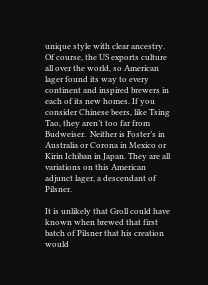unique style with clear ancestry. Of course, the US exports culture all over the world, so American lager found its way to every continent and inspired brewers in each of its new homes. If you consider Chinese beers, like Tsing Tao, they aren’t too far from Budweiser.  Neither is Foster’s in Australia or Corona in Mexico or Kirin Ichiban in Japan. They are all variations on this American adjunct lager, a descendant of Pilsner.

It is unlikely that Groll could have known when brewed that first batch of Pilsner that his creation would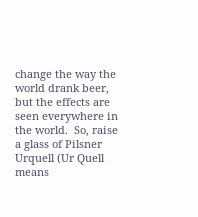change the way the world drank beer, but the effects are seen everywhere in the world.  So, raise a glass of Pilsner Urquell (Ur Quell means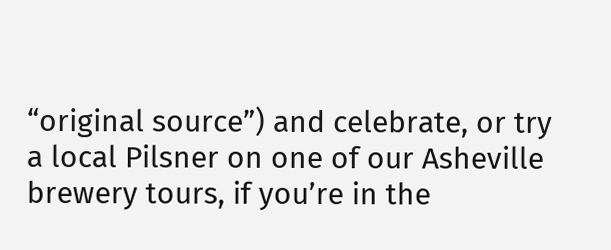“original source”) and celebrate, or try a local Pilsner on one of our Asheville brewery tours, if you’re in the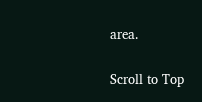area.

Scroll to Top